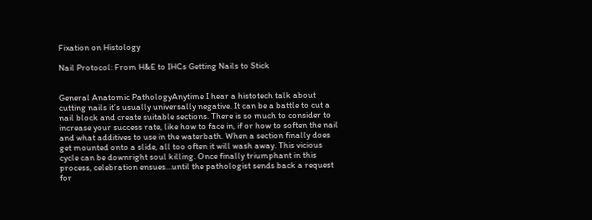Fixation on Histology

Nail Protocol: From H&E to IHCs Getting Nails to Stick


General Anatomic PathologyAnytime I hear a histotech talk about cutting nails it’s usually universally negative. It can be a battle to cut a nail block and create suitable sections. There is so much to consider to increase your success rate, like how to face in, if or how to soften the nail and what additives to use in the waterbath. When a section finally does get mounted onto a slide, all too often it will wash away. This vicious cycle can be downright soul killing. Once finally triumphant in this process, celebration ensues…until the pathologist sends back a request for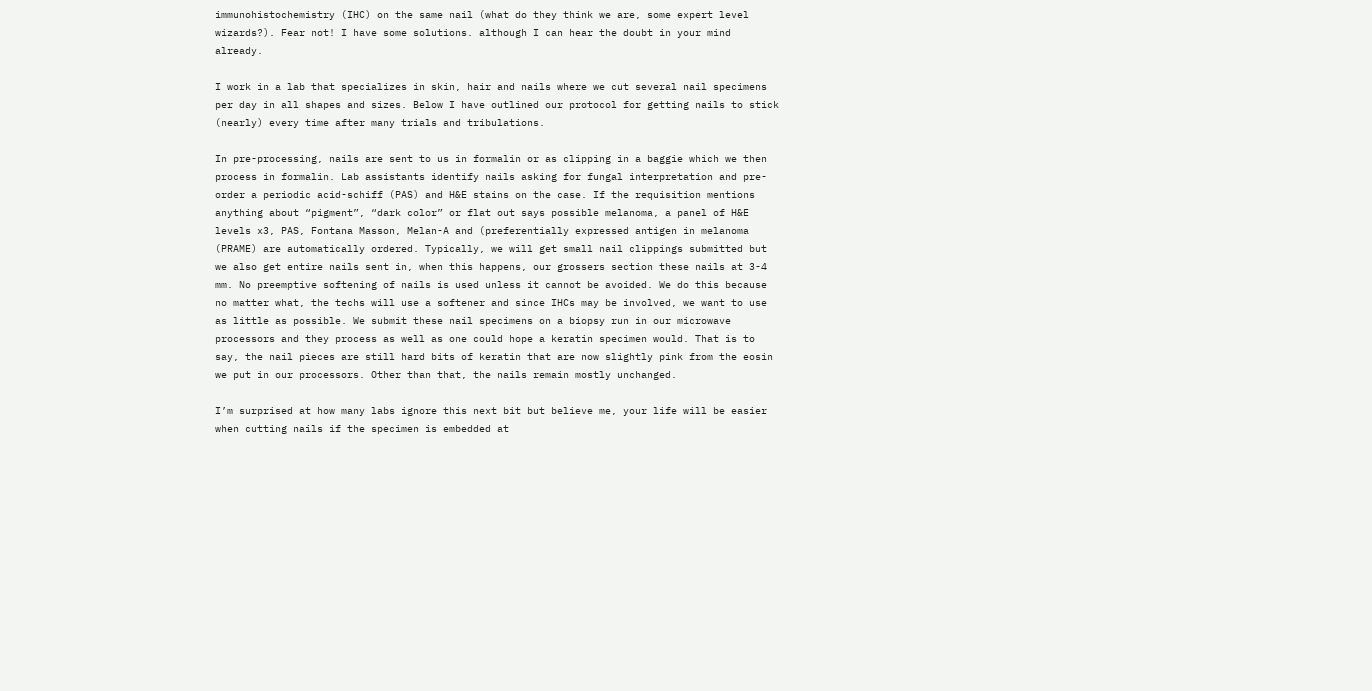immunohistochemistry (IHC) on the same nail (what do they think we are, some expert level wizards?). Fear not! I have some solutions. although I can hear the doubt in your mind already.

I work in a lab that specializes in skin, hair and nails where we cut several nail specimens per day in all shapes and sizes. Below I have outlined our protocol for getting nails to stick (nearly) every time after many trials and tribulations.

In pre-processing, nails are sent to us in formalin or as clipping in a baggie which we then process in formalin. Lab assistants identify nails asking for fungal interpretation and pre-order a periodic acid-schiff (PAS) and H&E stains on the case. If the requisition mentions anything about “pigment”, “dark color” or flat out says possible melanoma, a panel of H&E levels x3, PAS, Fontana Masson, Melan-A and (preferentially expressed antigen in melanoma (PRAME) are automatically ordered. Typically, we will get small nail clippings submitted but we also get entire nails sent in, when this happens, our grossers section these nails at 3-4 mm. No preemptive softening of nails is used unless it cannot be avoided. We do this because no matter what, the techs will use a softener and since IHCs may be involved, we want to use as little as possible. We submit these nail specimens on a biopsy run in our microwave processors and they process as well as one could hope a keratin specimen would. That is to say, the nail pieces are still hard bits of keratin that are now slightly pink from the eosin we put in our processors. Other than that, the nails remain mostly unchanged.

I’m surprised at how many labs ignore this next bit but believe me, your life will be easier when cutting nails if the specimen is embedded at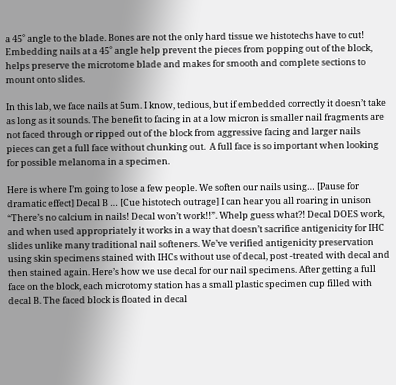a 45˚ angle to the blade. Bones are not the only hard tissue we histotechs have to cut! Embedding nails at a 45˚ angle help prevent the pieces from popping out of the block, helps preserve the microtome blade and makes for smooth and complete sections to mount onto slides.

In this lab, we face nails at 5um. I know, tedious, but if embedded correctly it doesn’t take as long as it sounds. The benefit to facing in at a low micron is smaller nail fragments are not faced through or ripped out of the block from aggressive facing and larger nails pieces can get a full face without chunking out.  A full face is so important when looking for possible melanoma in a specimen.

Here is where I’m going to lose a few people. We soften our nails using… [Pause for dramatic effect] Decal B … [Cue histotech outrage] I can hear you all roaring in unison “There’s no calcium in nails! Decal won’t work!!”. Whelp guess what?! Decal DOES work, and when used appropriately it works in a way that doesn’t sacrifice antigenicity for IHC slides unlike many traditional nail softeners. We’ve verified antigenicity preservation using skin specimens stained with IHCs without use of decal, post -treated with decal and then stained again. Here’s how we use decal for our nail specimens. After getting a full face on the block, each microtomy station has a small plastic specimen cup filled with decal B. The faced block is floated in decal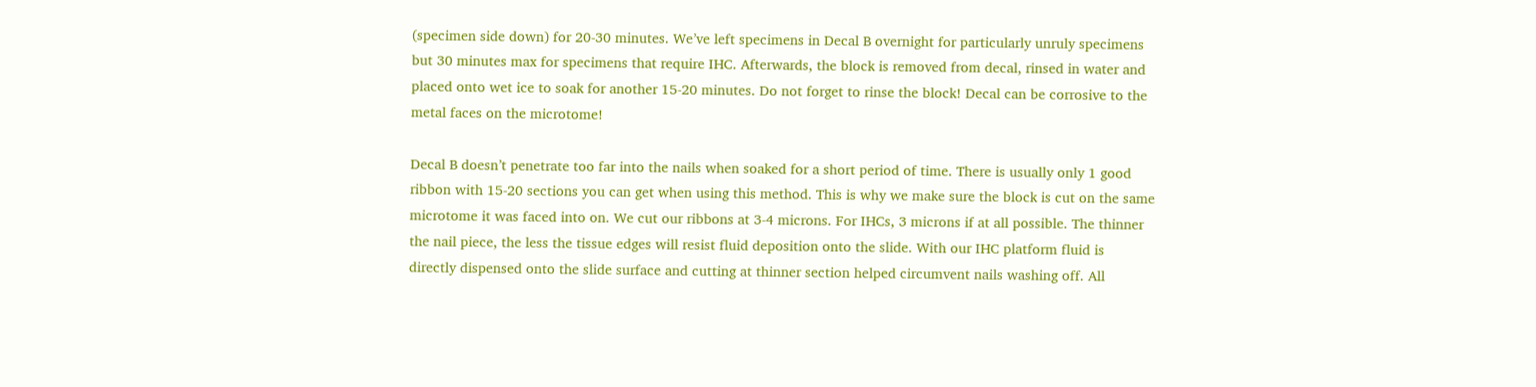(specimen side down) for 20-30 minutes. We’ve left specimens in Decal B overnight for particularly unruly specimens but 30 minutes max for specimens that require IHC. Afterwards, the block is removed from decal, rinsed in water and placed onto wet ice to soak for another 15-20 minutes. Do not forget to rinse the block! Decal can be corrosive to the metal faces on the microtome!

Decal B doesn’t penetrate too far into the nails when soaked for a short period of time. There is usually only 1 good ribbon with 15-20 sections you can get when using this method. This is why we make sure the block is cut on the same microtome it was faced into on. We cut our ribbons at 3-4 microns. For IHCs, 3 microns if at all possible. The thinner the nail piece, the less the tissue edges will resist fluid deposition onto the slide. With our IHC platform fluid is directly dispensed onto the slide surface and cutting at thinner section helped circumvent nails washing off. All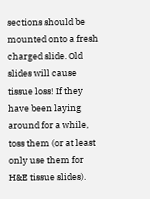sections should be mounted onto a fresh charged slide. Old slides will cause tissue loss! If they have been laying around for a while, toss them (or at least only use them for H&E tissue slides).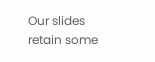Our slides retain some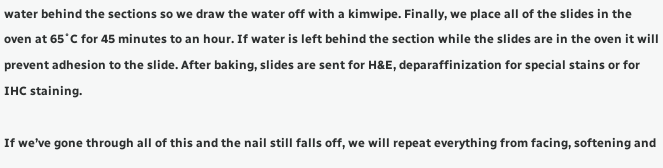water behind the sections so we draw the water off with a kimwipe. Finally, we place all of the slides in the oven at 65˚C for 45 minutes to an hour. If water is left behind the section while the slides are in the oven it will prevent adhesion to the slide. After baking, slides are sent for H&E, deparaffinization for special stains or for IHC staining.

If we’ve gone through all of this and the nail still falls off, we will repeat everything from facing, softening and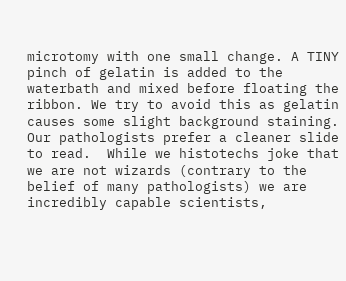microtomy with one small change. A TINY pinch of gelatin is added to the waterbath and mixed before floating the ribbon. We try to avoid this as gelatin causes some slight background staining. Our pathologists prefer a cleaner slide to read.  While we histotechs joke that we are not wizards (contrary to the belief of many pathologists) we are incredibly capable scientists,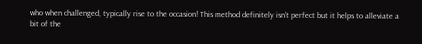who when challenged, typically rise to the occasion! This method definitely isn’t perfect but it helps to alleviate a bit of the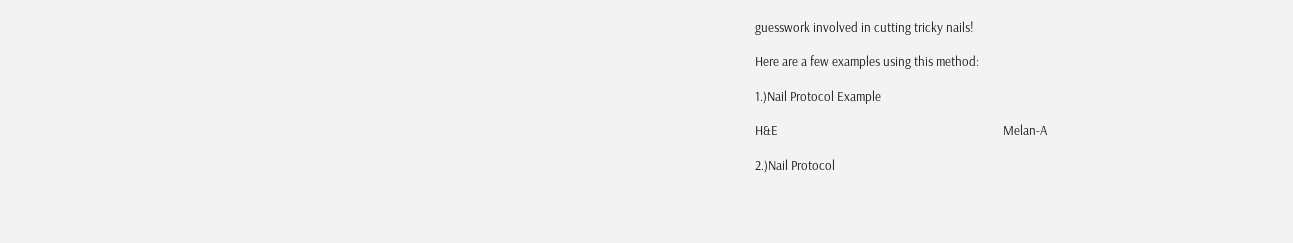guesswork involved in cutting tricky nails!

Here are a few examples using this method:

1.)Nail Protocol Example

H&E                                                                           Melan-A

2.)Nail Protocol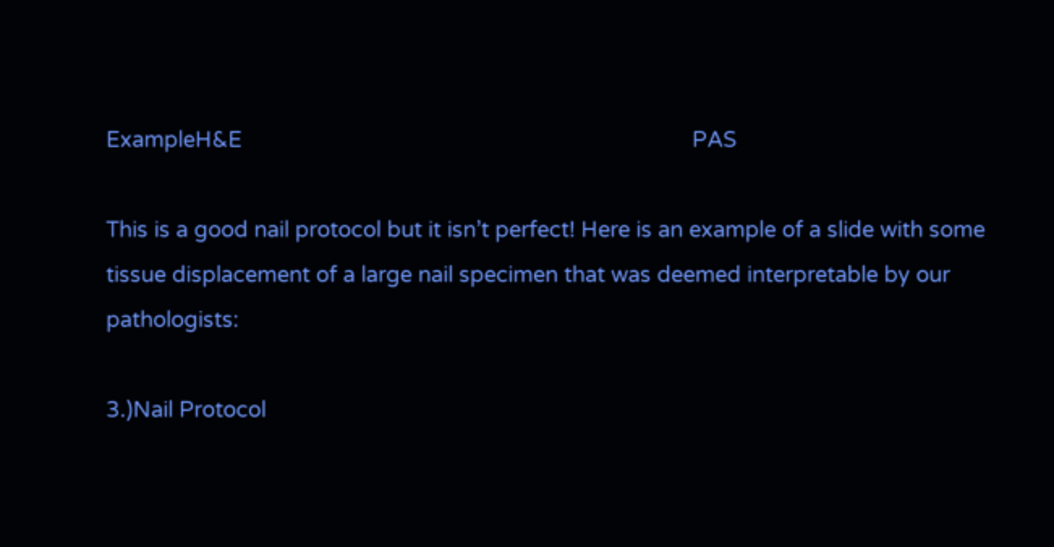ExampleH&E                                                                           PAS

This is a good nail protocol but it isn’t perfect! Here is an example of a slide with some tissue displacement of a large nail specimen that was deemed interpretable by our pathologists:

3.)Nail Protocol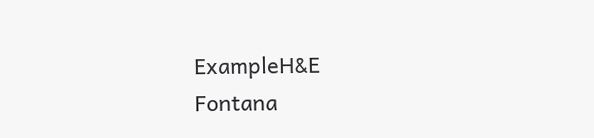ExampleH&E                                                                   Fontana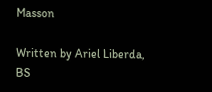Masson

Written by Ariel Liberda, BS